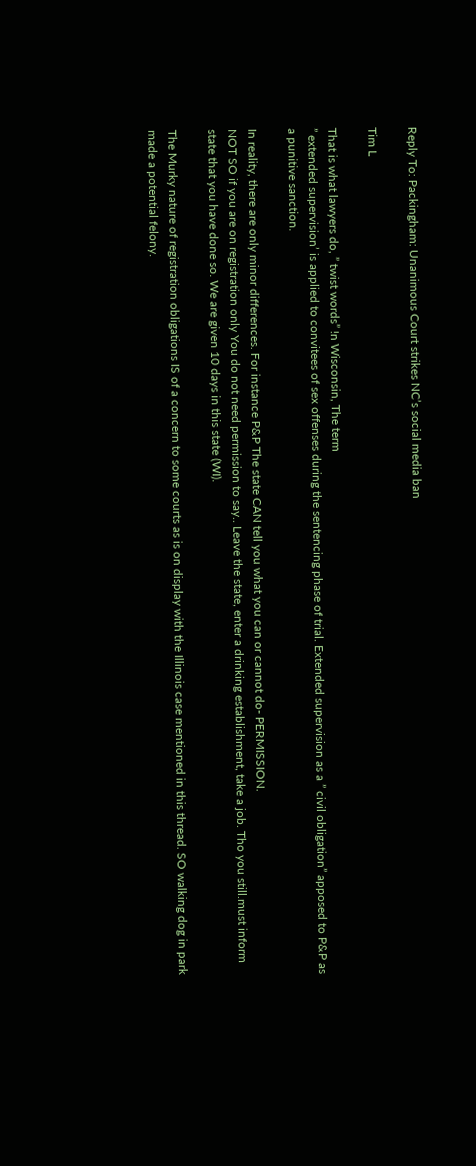Reply To: Packingham: Unanimous Court strikes NC’s social media ban

Tim L

That is what lawyers do, ” twist words” !n Wisconsin, The term
” extended supervision’ is applied to convitees of sex offenses during the sentencing phase of trial. Extended supervision as a ” civil obligation” apposed to P&P as a punitive sanction.

In reality, there are only minor differences. For instance P&P The state CAN tell you what you can or cannot do- PERMISSION.
NOT SO if you are on registration only You do not need permission to say.. Leave the state, enter a drinking establishment, take a job. Tho you still.must inform state that you have done so. We are given 10 days in this state (WI).

The Murky nature of registration obligations IS of a concern to some courts as is on display with the Illinois case mentioned in this thread. SO walking dog in park made a potential felony.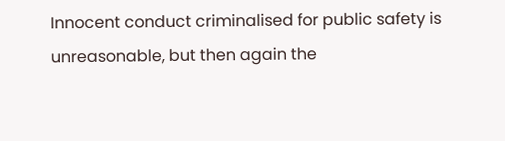Innocent conduct criminalised for public safety is unreasonable, but then again the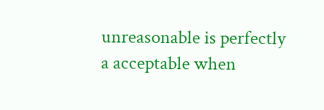unreasonable is perfectly a acceptable when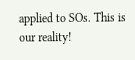applied to SOs. This is our reality!